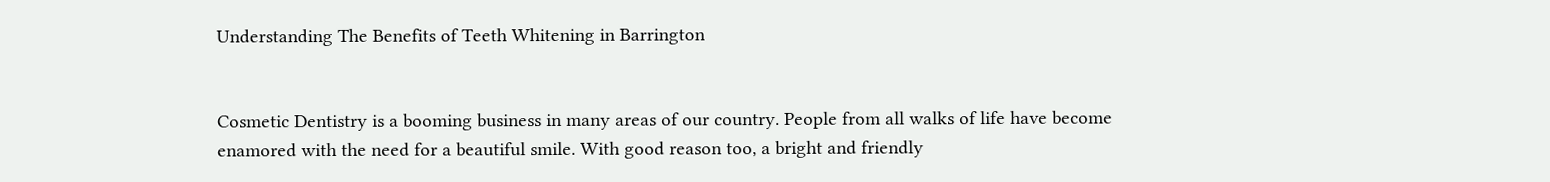Understanding The Benefits of Teeth Whitening in Barrington


Cosmetic Dentistry is a booming business in many areas of our country. People from all walks of life have become enamored with the need for a beautiful smile. With good reason too, a bright and friendly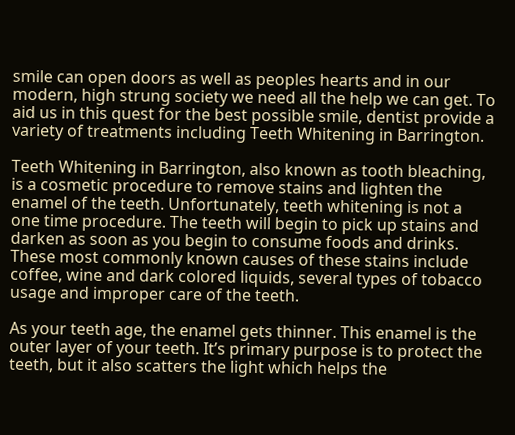smile can open doors as well as peoples hearts and in our modern, high strung society we need all the help we can get. To aid us in this quest for the best possible smile, dentist provide a variety of treatments including Teeth Whitening in Barrington.

Teeth Whitening in Barrington, also known as tooth bleaching, is a cosmetic procedure to remove stains and lighten the enamel of the teeth. Unfortunately, teeth whitening is not a one time procedure. The teeth will begin to pick up stains and darken as soon as you begin to consume foods and drinks. These most commonly known causes of these stains include coffee, wine and dark colored liquids, several types of tobacco usage and improper care of the teeth.

As your teeth age, the enamel gets thinner. This enamel is the outer layer of your teeth. It’s primary purpose is to protect the teeth, but it also scatters the light which helps the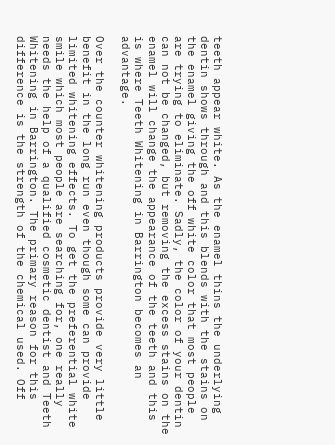teeth appear white. As the enamel thins the underlying dentin shows through and this blends with the stains on the enamel giving the off white color that most people are trying to eliminate. Sadly, the color of your dentin can not be changed, but removing the excess stains on the enamel will change the appearance of the teeth and this is where Teeth Whitening in Barrington becomes an advantage.

Over the counter whitening products provide very little benefit in the long run even though some can provide limited whitening effects. To get the preferential white smile which most people are searching for, one really needs the help of a qualified cosmetic dentist and Teeth Whitening in Barrington. The primary reason for this difference is the strength of the chemical used. Off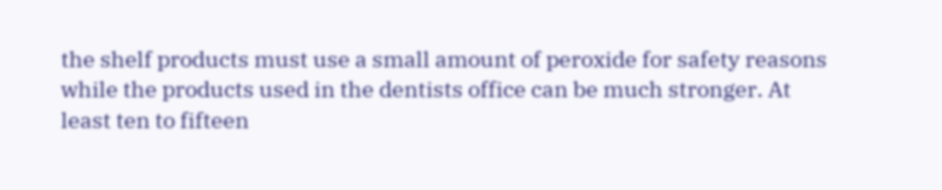the shelf products must use a small amount of peroxide for safety reasons while the products used in the dentists office can be much stronger. At least ten to fifteen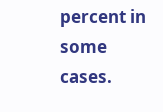percent in some cases.